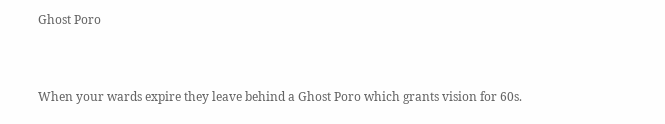Ghost Poro


When your wards expire they leave behind a Ghost Poro which grants vision for 60s.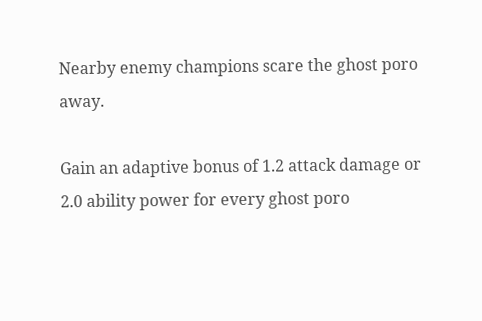Nearby enemy champions scare the ghost poro away.

Gain an adaptive bonus of 1.2 attack damage or 2.0 ability power for every ghost poro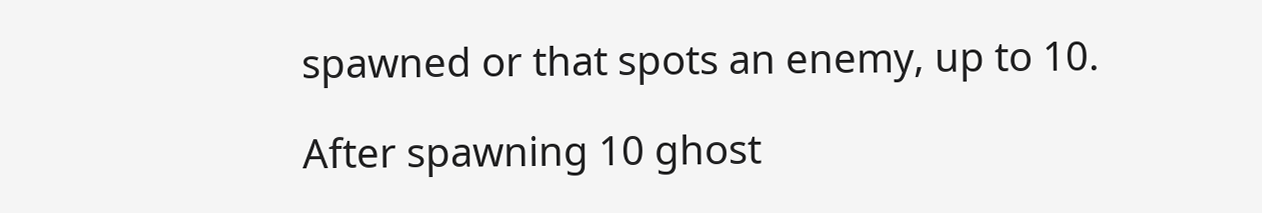spawned or that spots an enemy, up to 10.

After spawning 10 ghost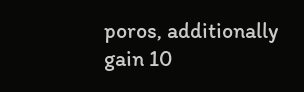poros, additionally gain 10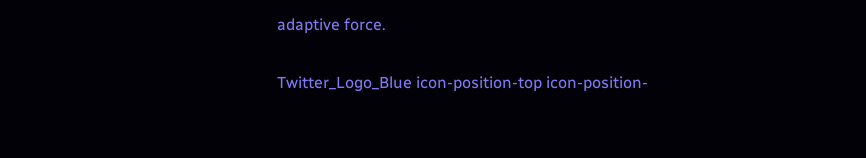adaptive force.

Twitter_Logo_Blue icon-position-top icon-position-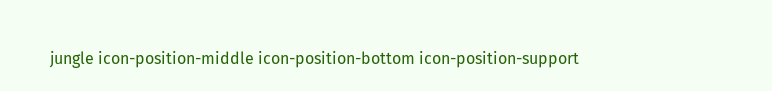jungle icon-position-middle icon-position-bottom icon-position-support